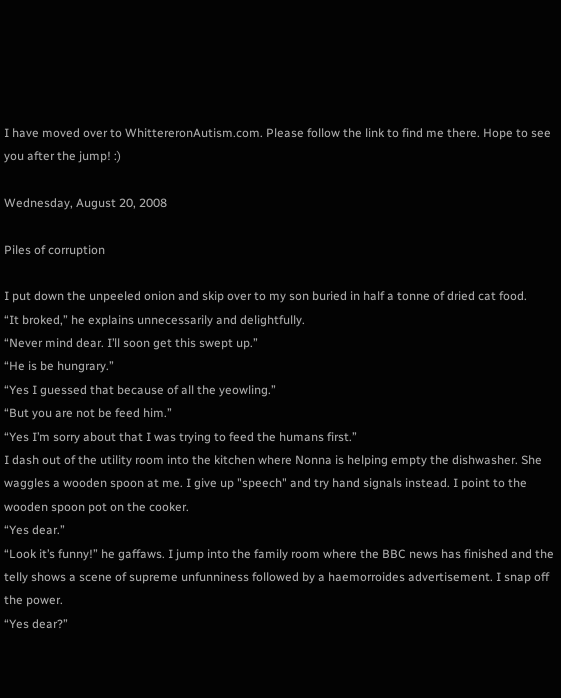I have moved over to WhittereronAutism.com. Please follow the link to find me there. Hope to see you after the jump! :)

Wednesday, August 20, 2008

Piles of corruption

I put down the unpeeled onion and skip over to my son buried in half a tonne of dried cat food.
“It broked,” he explains unnecessarily and delightfully.
“Never mind dear. I’ll soon get this swept up.”
“He is be hungrary.”
“Yes I guessed that because of all the yeowling.”
“But you are not be feed him.”
“Yes I’m sorry about that I was trying to feed the humans first.”
I dash out of the utility room into the kitchen where Nonna is helping empty the dishwasher. She waggles a wooden spoon at me. I give up "speech" and try hand signals instead. I point to the wooden spoon pot on the cooker.
“Yes dear.”
“Look it’s funny!” he gaffaws. I jump into the family room where the BBC news has finished and the telly shows a scene of supreme unfunniness followed by a haemorroides advertisement. I snap off the power.
“Yes dear?”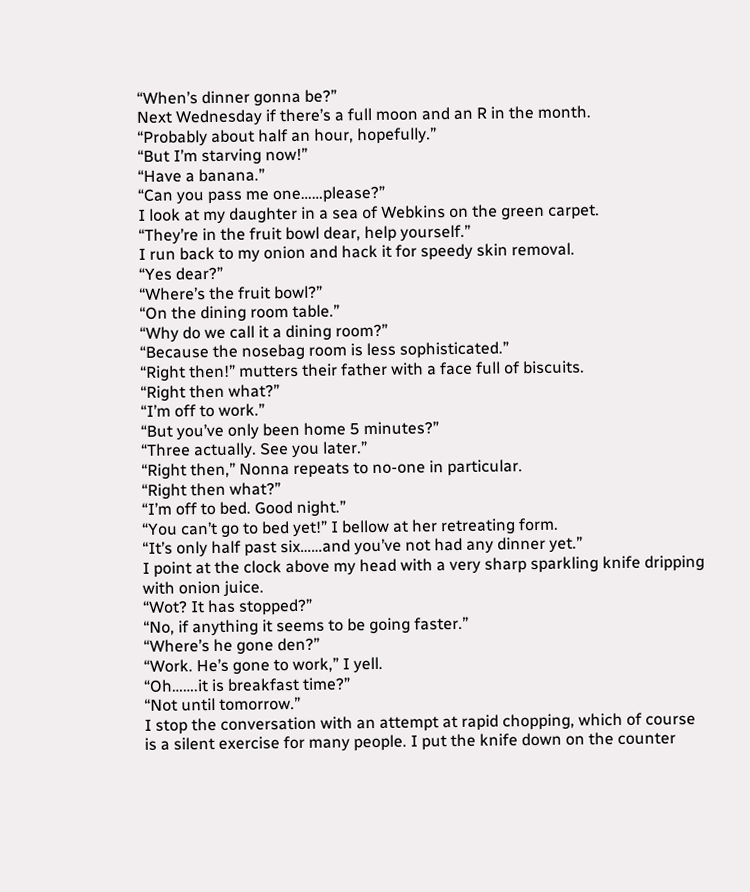“When’s dinner gonna be?”
Next Wednesday if there’s a full moon and an R in the month.
“Probably about half an hour, hopefully.”
“But I’m starving now!”
“Have a banana.”
“Can you pass me one……please?”
I look at my daughter in a sea of Webkins on the green carpet.
“They’re in the fruit bowl dear, help yourself.”
I run back to my onion and hack it for speedy skin removal.
“Yes dear?”
“Where’s the fruit bowl?”
“On the dining room table.”
“Why do we call it a dining room?”
“Because the nosebag room is less sophisticated.”
“Right then!” mutters their father with a face full of biscuits.
“Right then what?”
“I’m off to work.”
“But you’ve only been home 5 minutes?”
“Three actually. See you later.”
“Right then,” Nonna repeats to no-one in particular.
“Right then what?”
“I’m off to bed. Good night.”
“You can’t go to bed yet!” I bellow at her retreating form.
“It’s only half past six……and you’ve not had any dinner yet.”
I point at the clock above my head with a very sharp sparkling knife dripping with onion juice.
“Wot? It has stopped?”
“No, if anything it seems to be going faster.”
“Where’s he gone den?”
“Work. He’s gone to work,” I yell.
“Oh…….it is breakfast time?”
“Not until tomorrow.”
I stop the conversation with an attempt at rapid chopping, which of course is a silent exercise for many people. I put the knife down on the counter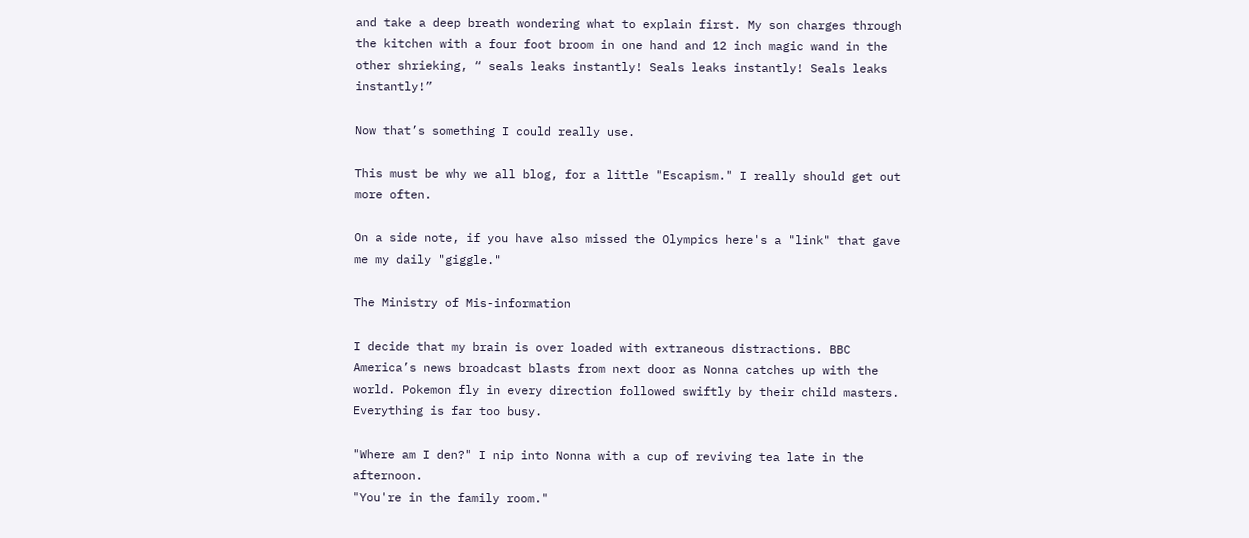and take a deep breath wondering what to explain first. My son charges through the kitchen with a four foot broom in one hand and 12 inch magic wand in the other shrieking, “ seals leaks instantly! Seals leaks instantly! Seals leaks instantly!”

Now that’s something I could really use.

This must be why we all blog, for a little "Escapism." I really should get out more often.

On a side note, if you have also missed the Olympics here's a "link" that gave me my daily "giggle."

The Ministry of Mis-information

I decide that my brain is over loaded with extraneous distractions. BBC America’s news broadcast blasts from next door as Nonna catches up with the world. Pokemon fly in every direction followed swiftly by their child masters. Everything is far too busy.

"Where am I den?" I nip into Nonna with a cup of reviving tea late in the afternoon.
"You're in the family room."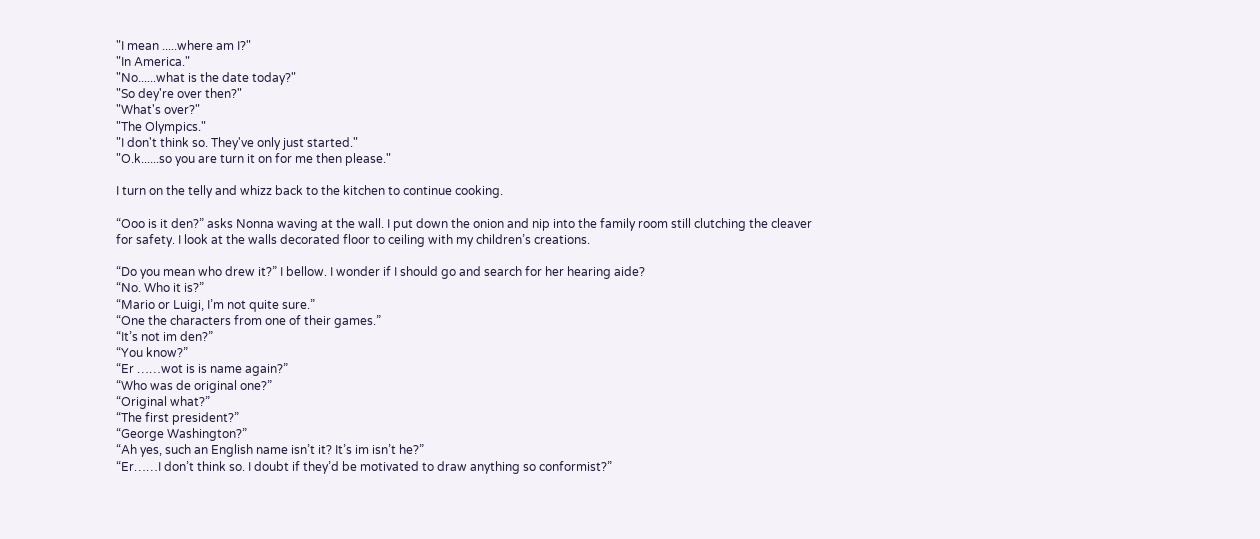"I mean .....where am I?"
"In America."
"No......what is the date today?"
"So dey're over then?"
"What's over?"
"The Olympics."
"I don't think so. They've only just started."
"O.k......so you are turn it on for me then please."

I turn on the telly and whizz back to the kitchen to continue cooking.

“Ooo is it den?” asks Nonna waving at the wall. I put down the onion and nip into the family room still clutching the cleaver for safety. I look at the walls decorated floor to ceiling with my children’s creations.

“Do you mean who drew it?” I bellow. I wonder if I should go and search for her hearing aide?
“No. Who it is?”
“Mario or Luigi, I’m not quite sure.”
“One the characters from one of their games.”
“It’s not im den?”
“You know?”
“Er ……wot is is name again?”
“Who was de original one?”
“Original what?”
“The first president?”
“George Washington?”
“Ah yes, such an English name isn’t it? It’s im isn’t he?”
“Er……I don’t think so. I doubt if they’d be motivated to draw anything so conformist?”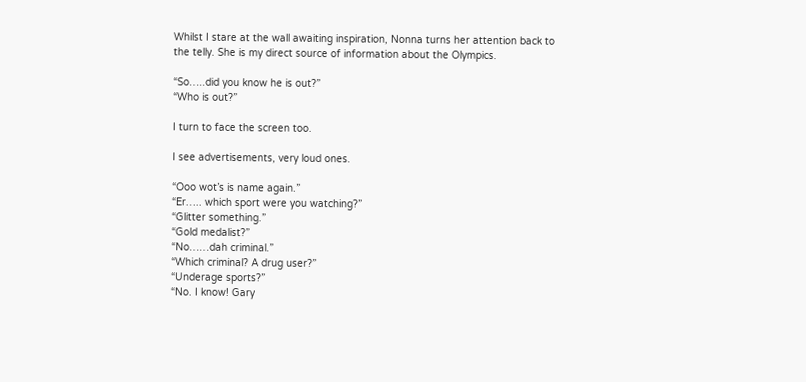Whilst I stare at the wall awaiting inspiration, Nonna turns her attention back to the telly. She is my direct source of information about the Olympics.

“So…..did you know he is out?”
“Who is out?”

I turn to face the screen too.

I see advertisements, very loud ones.

“Ooo wot’s is name again.”
“Er….. which sport were you watching?”
“Glitter something.”
“Gold medalist?”
“No……dah criminal.”
“Which criminal? A drug user?”
“Underage sports?”
“No. I know! Gary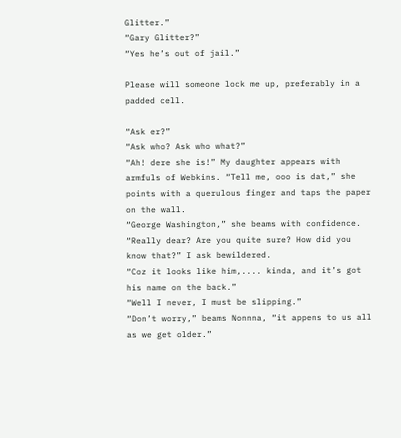Glitter.”
“Gary Glitter?”
“Yes he’s out of jail.”

Please will someone lock me up, preferably in a padded cell.

“Ask er?”
“Ask who? Ask who what?”
“Ah! dere she is!” My daughter appears with armfuls of Webkins. “Tell me, ooo is dat,” she points with a querulous finger and taps the paper on the wall.
“George Washington,” she beams with confidence.
“Really dear? Are you quite sure? How did you know that?” I ask bewildered.
“Coz it looks like him,.... kinda, and it’s got his name on the back.”
“Well I never, I must be slipping.”
“Don’t worry,” beams Nonnna, “it appens to us all as we get older.”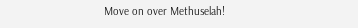Move on over Methuselah!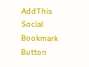AddThis Social Bookmark Button